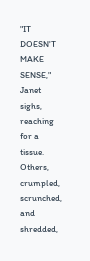"IT DOESN'T MAKE SENSE," Janet sighs, reaching for a tissue. Others, crumpled, scrunched, and shredded,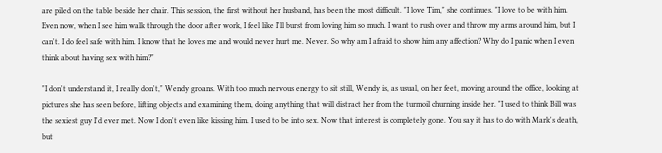are piled on the table beside her chair. This session, the first without her husband, has been the most difficult. "I love Tim," she continues. "I love to be with him. Even now, when I see him walk through the door after work, I feel like I'll burst from loving him so much. I want to rush over and throw my arms around him, but I can't. I do feel safe with him. I know that he loves me and would never hurt me. Never. So why am I afraid to show him any affection? Why do I panic when I even think about having sex with him?"

"I don't understand it, I really don't," Wendy groans. With too much nervous energy to sit still, Wendy is, as usual, on her feet, moving around the office, looking at pictures she has seen before, lifting objects and examining them, doing anything that will distract her from the turmoil churning inside her. "I used to think Bill was the sexiest guy I'd ever met. Now I don't even like kissing him. I used to be into sex. Now that interest is completely gone. You say it has to do with Mark's death, but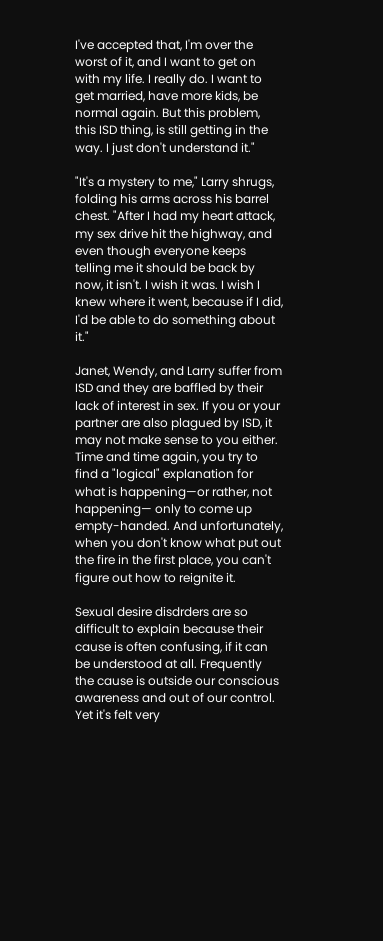I've accepted that, I'm over the worst of it, and I want to get on with my life. I really do. I want to get married, have more kids, be normal again. But this problem, this ISD thing, is still getting in the way. I just don't understand it."

"It's a mystery to me," Larry shrugs, folding his arms across his barrel chest. "After I had my heart attack, my sex drive hit the highway, and even though everyone keeps telling me it should be back by now, it isn't. I wish it was. I wish I knew where it went, because if I did, I'd be able to do something about it."

Janet, Wendy, and Larry suffer from ISD and they are baffled by their lack of interest in sex. If you or your partner are also plagued by ISD, it may not make sense to you either. Time and time again, you try to find a "logical" explanation for what is happening—or rather, not happening— only to come up empty-handed. And unfortunately, when you don't know what put out the fire in the first place, you can't figure out how to reignite it.

Sexual desire disdrders are so difficult to explain because their cause is often confusing, if it can be understood at all. Frequently the cause is outside our conscious awareness and out of our control. Yet it's felt very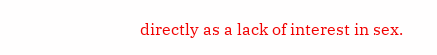directly as a lack of interest in sex.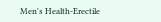Men's Health-Erectile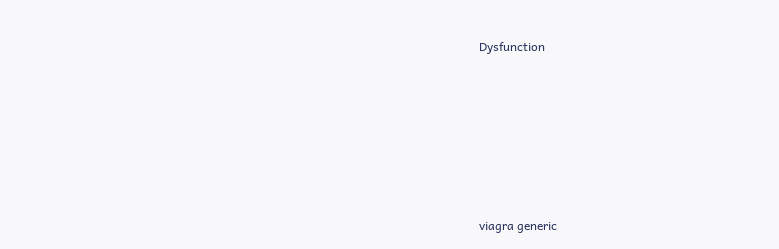Dysfunction







viagra generic